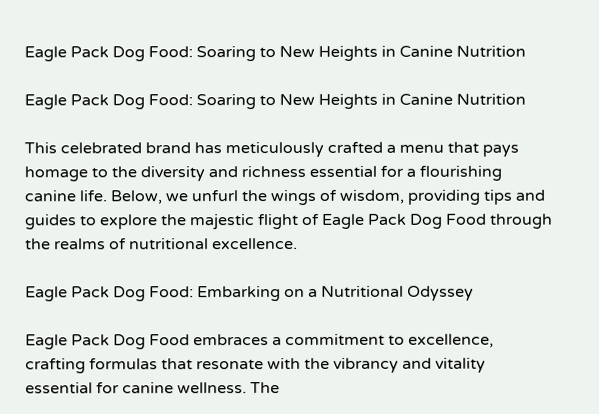Eagle Pack Dog Food: Soaring to New Heights in Canine Nutrition

Eagle Pack Dog Food: Soaring to New Heights in Canine Nutrition

This celebrated brand has meticulously crafted a menu that pays homage to the diversity and richness essential for a flourishing canine life. Below, we unfurl the wings of wisdom, providing tips and guides to explore the majestic flight of Eagle Pack Dog Food through the realms of nutritional excellence.

Eagle Pack Dog Food: Embarking on a Nutritional Odyssey

Eagle Pack Dog Food embraces a commitment to excellence, crafting formulas that resonate with the vibrancy and vitality essential for canine wellness. The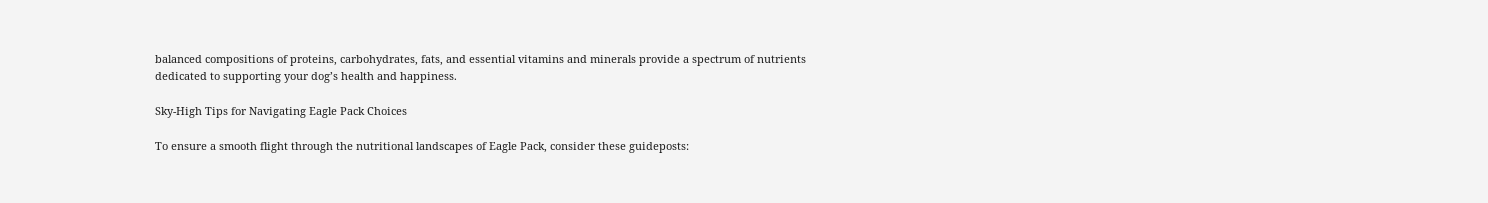balanced compositions of proteins, carbohydrates, fats, and essential vitamins and minerals provide a spectrum of nutrients dedicated to supporting your dog’s health and happiness.

Sky-High Tips for Navigating Eagle Pack Choices

To ensure a smooth flight through the nutritional landscapes of Eagle Pack, consider these guideposts: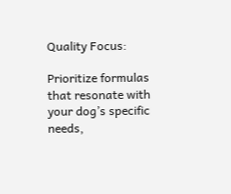Quality Focus:

Prioritize formulas that resonate with your dog’s specific needs,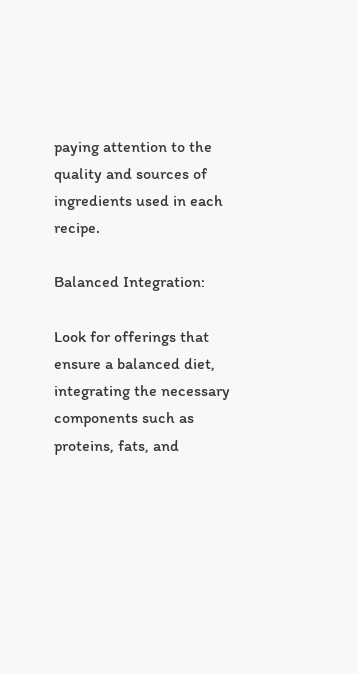paying attention to the quality and sources of ingredients used in each recipe.

Balanced Integration:

Look for offerings that ensure a balanced diet, integrating the necessary components such as proteins, fats, and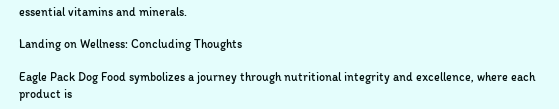essential vitamins and minerals.

Landing on Wellness: Concluding Thoughts

Eagle Pack Dog Food symbolizes a journey through nutritional integrity and excellence, where each product is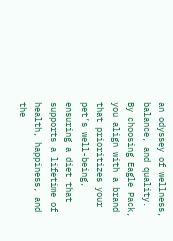an odyssey of wellness, balance, and quality. By choosing Eagle Pack, you align with a brand that prioritizes your pet’s well-being, ensuring a diet that supports a lifetime of health, happiness, and the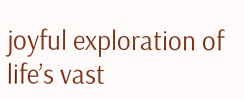joyful exploration of life’s vast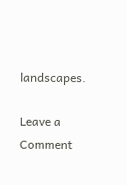landscapes.

Leave a Comment